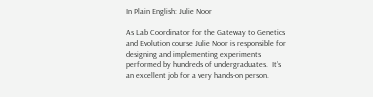In Plain English: Julie Noor

As Lab Coordinator for the Gateway to Genetics and Evolution course Julie Noor is responsible for designing and implementing experiments performed by hundreds of undergraduates.  It’s an excellent job for a very hands-on person.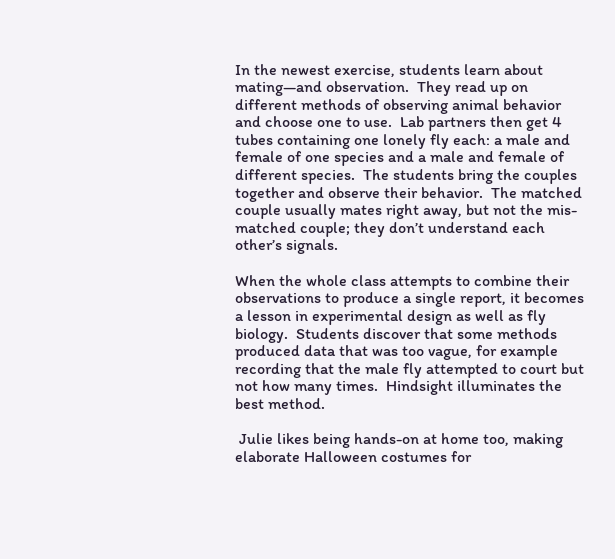In the newest exercise, students learn about mating—and observation.  They read up on different methods of observing animal behavior and choose one to use.  Lab partners then get 4 tubes containing one lonely fly each: a male and female of one species and a male and female of different species.  The students bring the couples together and observe their behavior.  The matched couple usually mates right away, but not the mis-matched couple; they don’t understand each other’s signals.

When the whole class attempts to combine their observations to produce a single report, it becomes a lesson in experimental design as well as fly biology.  Students discover that some methods produced data that was too vague, for example recording that the male fly attempted to court but not how many times.  Hindsight illuminates the best method.

 Julie likes being hands-on at home too, making elaborate Halloween costumes for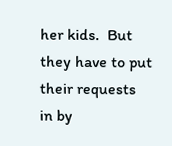her kids.  But they have to put their requests in by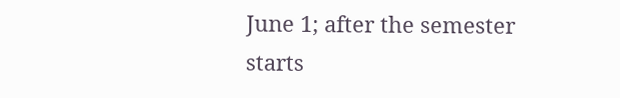June 1; after the semester starts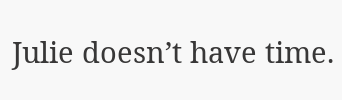Julie doesn’t have time.